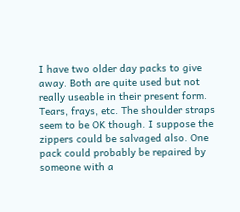I have two older day packs to give away. Both are quite used but not really useable in their present form. Tears, frays, etc. The shoulder straps seem to be OK though. I suppose the zippers could be salvaged also. One pack could probably be repaired by someone with a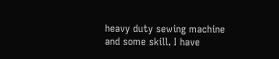heavy duty sewing machine and some skill. I have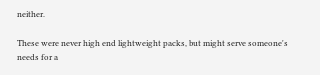neither.

These were never high end lightweight packs, but might serve someone's needs for a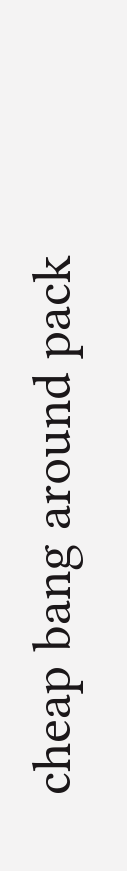cheap bang around pack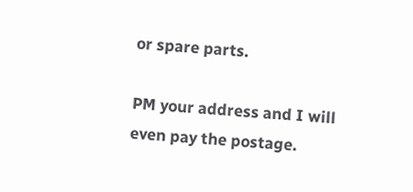or spare parts.

PM your address and I will even pay the postage.